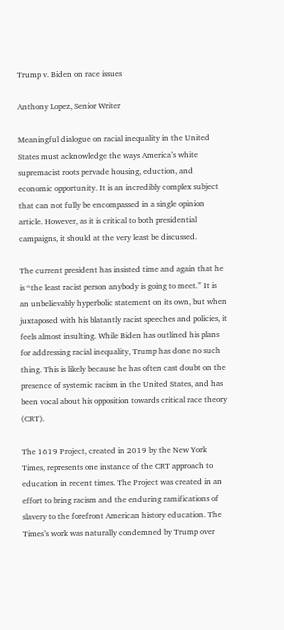Trump v. Biden on race issues

Anthony Lopez, Senior Writer

Meaningful dialogue on racial inequality in the United States must acknowledge the ways America’s white supremacist roots pervade housing, eduction, and economic opportunity. It is an incredibly complex subject that can not fully be encompassed in a single opinion article. However, as it is critical to both presidential campaigns, it should at the very least be discussed.

The current president has insisted time and again that he is “the least racist person anybody is going to meet.” It is an unbelievably hyperbolic statement on its own, but when juxtaposed with his blatantly racist speeches and policies, it feels almost insulting. While Biden has outlined his plans for addressing racial inequality, Trump has done no such thing. This is likely because he has often cast doubt on the presence of systemic racism in the United States, and has been vocal about his opposition towards critical race theory (CRT).

The 1619 Project, created in 2019 by the New York Times, represents one instance of the CRT approach to education in recent times. The Project was created in an effort to bring racism and the enduring ramifications of slavery to the forefront American history education. The Times’s work was naturally condemned by Trump over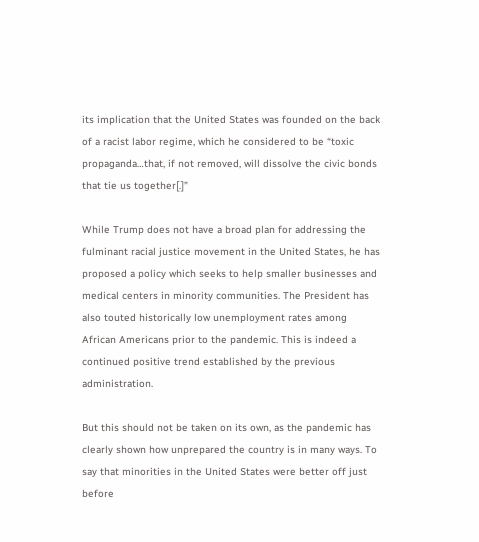its implication that the United States was founded on the back of a racist labor regime, which he considered to be “toxic propaganda…that, if not removed, will dissolve the civic bonds that tie us together[.]”

While Trump does not have a broad plan for addressing the fulminant racial justice movement in the United States, he has proposed a policy which seeks to help smaller businesses and medical centers in minority communities. The President has also touted historically low unemployment rates among African Americans prior to the pandemic. This is indeed a continued positive trend established by the previous administration.

But this should not be taken on its own, as the pandemic has clearly shown how unprepared the country is in many ways. To say that minorities in the United States were better off just before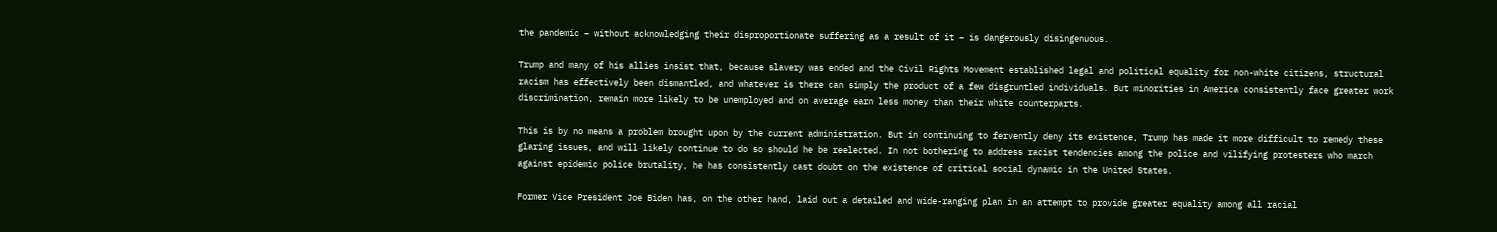the pandemic – without acknowledging their disproportionate suffering as a result of it – is dangerously disingenuous.

Trump and many of his allies insist that, because slavery was ended and the Civil Rights Movement established legal and political equality for non-white citizens, structural racism has effectively been dismantled, and whatever is there can simply the product of a few disgruntled individuals. But minorities in America consistently face greater work discrimination, remain more likely to be unemployed and on average earn less money than their white counterparts.

This is by no means a problem brought upon by the current administration. But in continuing to fervently deny its existence, Trump has made it more difficult to remedy these glaring issues, and will likely continue to do so should he be reelected. In not bothering to address racist tendencies among the police and vilifying protesters who march against epidemic police brutality, he has consistently cast doubt on the existence of critical social dynamic in the United States.

Former Vice President Joe Biden has, on the other hand, laid out a detailed and wide-ranging plan in an attempt to provide greater equality among all racial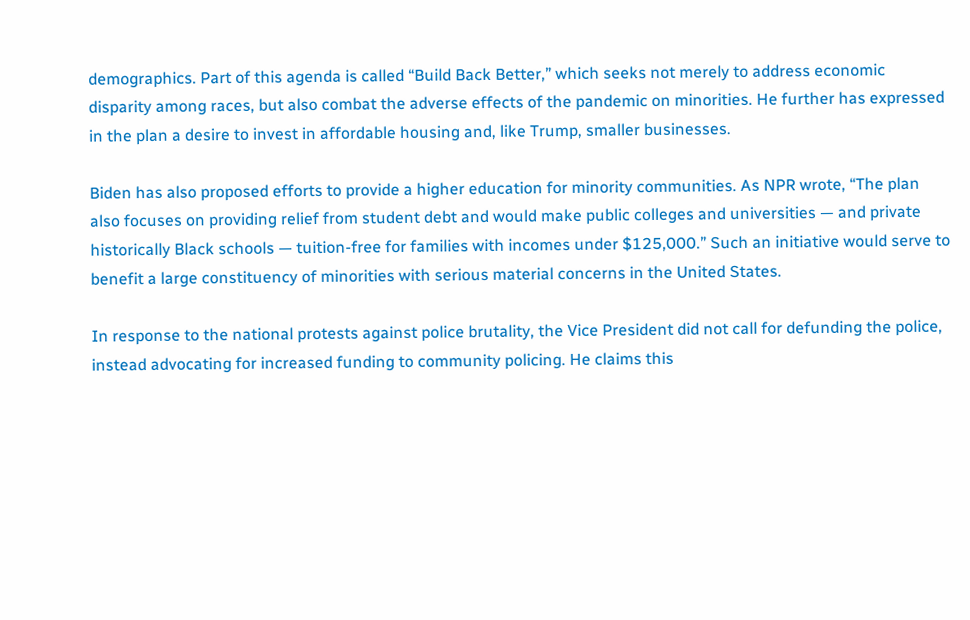demographics. Part of this agenda is called “Build Back Better,” which seeks not merely to address economic disparity among races, but also combat the adverse effects of the pandemic on minorities. He further has expressed in the plan a desire to invest in affordable housing and, like Trump, smaller businesses.

Biden has also proposed efforts to provide a higher education for minority communities. As NPR wrote, “The plan also focuses on providing relief from student debt and would make public colleges and universities — and private historically Black schools — tuition-free for families with incomes under $125,000.” Such an initiative would serve to benefit a large constituency of minorities with serious material concerns in the United States.

In response to the national protests against police brutality, the Vice President did not call for defunding the police, instead advocating for increased funding to community policing. He claims this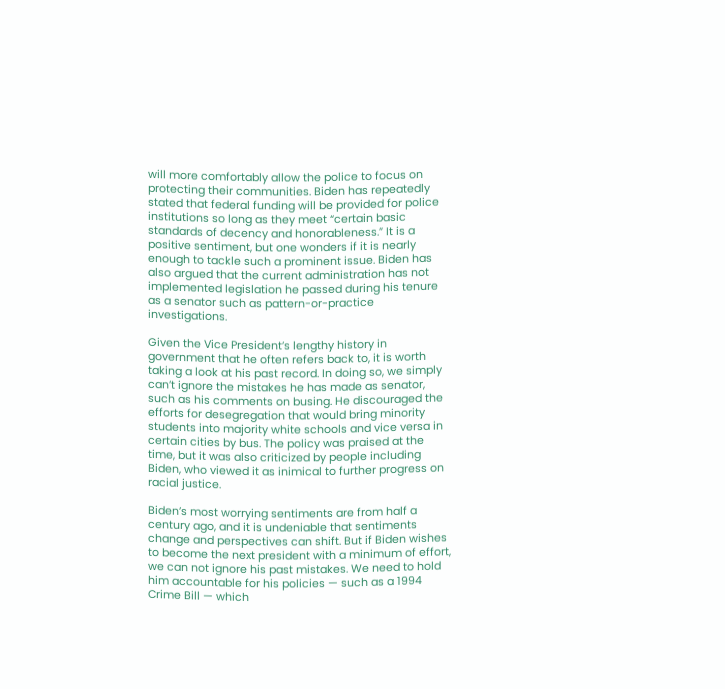will more comfortably allow the police to focus on protecting their communities. Biden has repeatedly stated that federal funding will be provided for police institutions so long as they meet “certain basic standards of decency and honorableness.” It is a positive sentiment, but one wonders if it is nearly enough to tackle such a prominent issue. Biden has also argued that the current administration has not implemented legislation he passed during his tenure as a senator such as pattern-or-practice investigations.

Given the Vice President’s lengthy history in government that he often refers back to, it is worth taking a look at his past record. In doing so, we simply can’t ignore the mistakes he has made as senator, such as his comments on busing. He discouraged the efforts for desegregation that would bring minority students into majority white schools and vice versa in certain cities by bus. The policy was praised at the time, but it was also criticized by people including Biden, who viewed it as inimical to further progress on racial justice.

Biden’s most worrying sentiments are from half a century ago, and it is undeniable that sentiments change and perspectives can shift. But if Biden wishes to become the next president with a minimum of effort, we can not ignore his past mistakes. We need to hold him accountable for his policies — such as a 1994 Crime Bill — which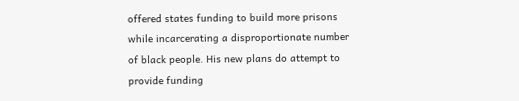offered states funding to build more prisons while incarcerating a disproportionate number of black people. His new plans do attempt to provide funding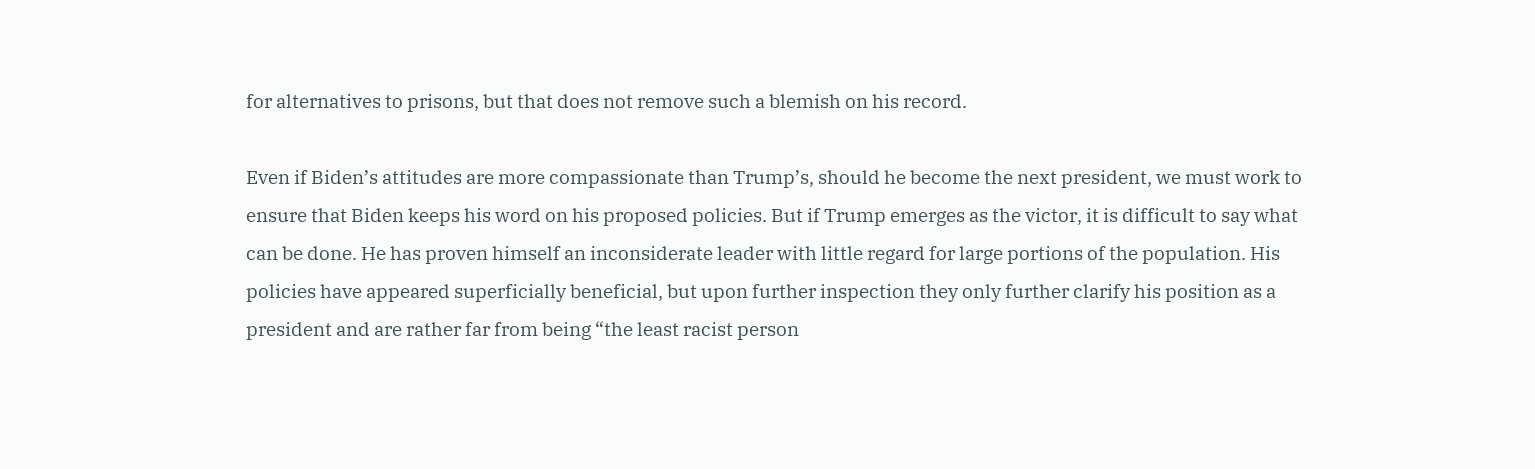for alternatives to prisons, but that does not remove such a blemish on his record.

Even if Biden’s attitudes are more compassionate than Trump’s, should he become the next president, we must work to ensure that Biden keeps his word on his proposed policies. But if Trump emerges as the victor, it is difficult to say what can be done. He has proven himself an inconsiderate leader with little regard for large portions of the population. His policies have appeared superficially beneficial, but upon further inspection they only further clarify his position as a president and are rather far from being “the least racist person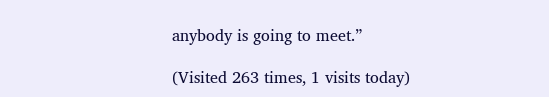anybody is going to meet.”

(Visited 263 times, 1 visits today)